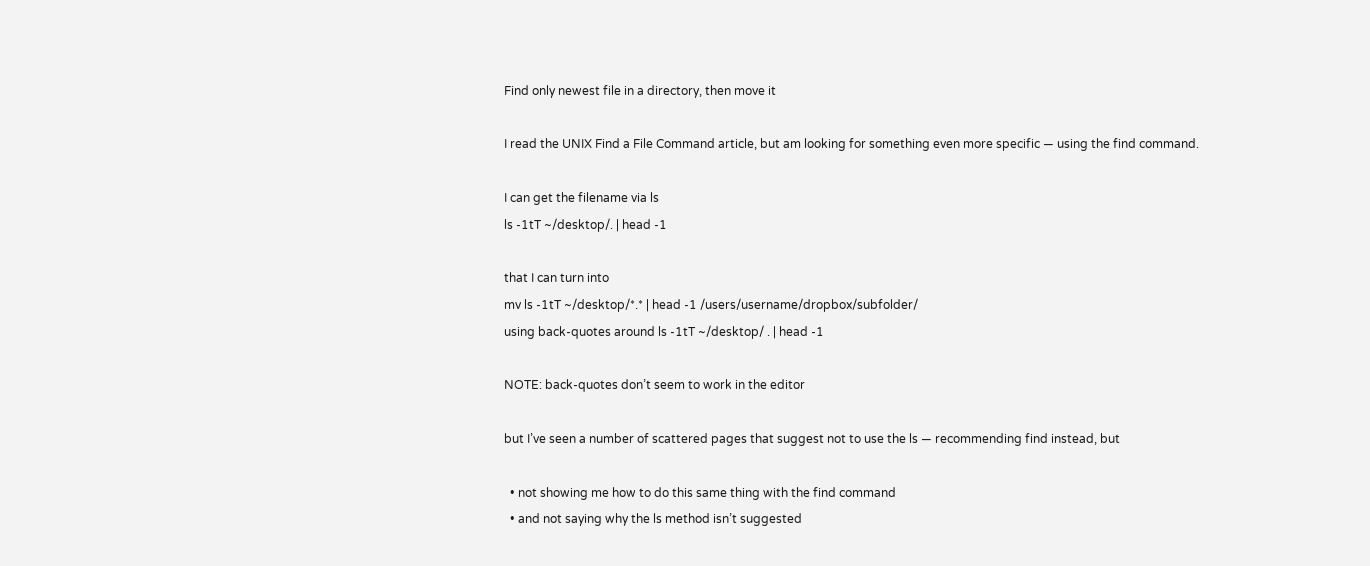Find only newest file in a directory, then move it

I read the UNIX Find a File Command article, but am looking for something even more specific — using the find command.

I can get the filename via ls
ls -1tT ~/desktop/. | head -1

that I can turn into
mv ls -1tT ~/desktop/*.* | head -1 /users/username/dropbox/subfolder/
using back-quotes around ls -1tT ~/desktop/ . | head -1

NOTE: back-quotes don’t seem to work in the editor

but I’ve seen a number of scattered pages that suggest not to use the ls — recommending find instead, but

  • not showing me how to do this same thing with the find command
  • and not saying why the ls method isn’t suggested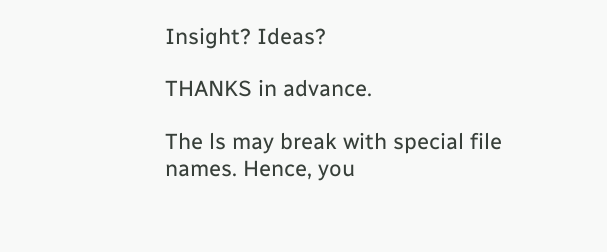Insight? Ideas?

THANKS in advance.

The ls may break with special file names. Hence, you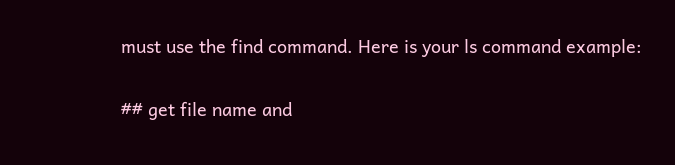must use the find command. Here is your ls command example:

## get file name and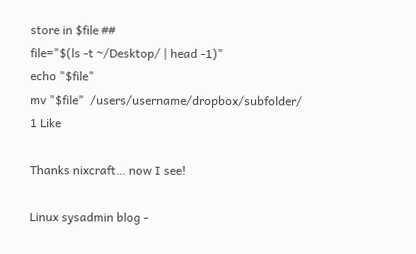store in $file ##
file="$(ls -t ~/Desktop/ | head -1)"
echo "$file"
mv "$file"  /users/username/dropbox/subfolder/
1 Like

Thanks nixcraft… now I see!

Linux sysadmin blog -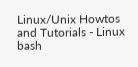Linux/Unix Howtos and Tutorials - Linux bash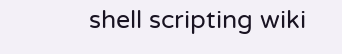shell scripting wiki